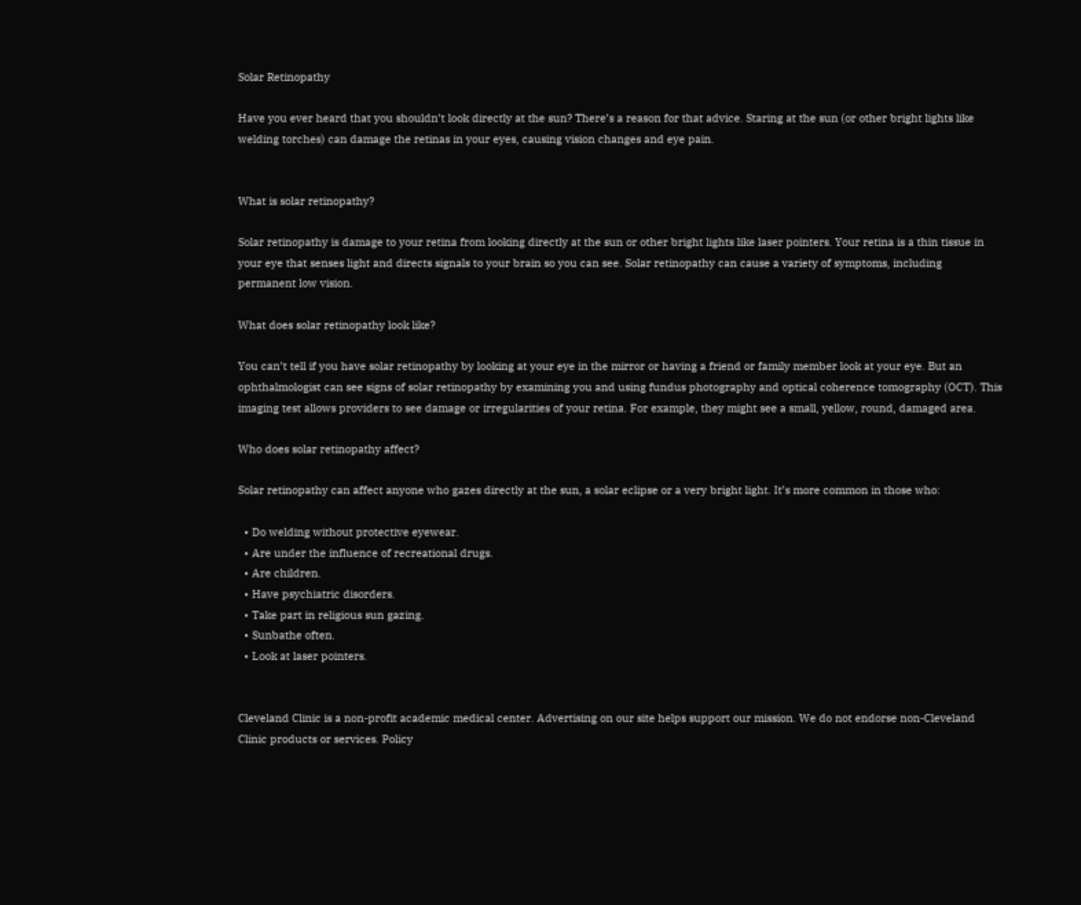Solar Retinopathy

Have you ever heard that you shouldn’t look directly at the sun? There’s a reason for that advice. Staring at the sun (or other bright lights like welding torches) can damage the retinas in your eyes, causing vision changes and eye pain.


What is solar retinopathy?

Solar retinopathy is damage to your retina from looking directly at the sun or other bright lights like laser pointers. Your retina is a thin tissue in your eye that senses light and directs signals to your brain so you can see. Solar retinopathy can cause a variety of symptoms, including permanent low vision.

What does solar retinopathy look like?

You can’t tell if you have solar retinopathy by looking at your eye in the mirror or having a friend or family member look at your eye. But an ophthalmologist can see signs of solar retinopathy by examining you and using fundus photography and optical coherence tomography (OCT). This imaging test allows providers to see damage or irregularities of your retina. For example, they might see a small, yellow, round, damaged area.

Who does solar retinopathy affect?

Solar retinopathy can affect anyone who gazes directly at the sun, a solar eclipse or a very bright light. It’s more common in those who:

  • Do welding without protective eyewear.
  • Are under the influence of recreational drugs.
  • Are children.
  • Have psychiatric disorders.
  • Take part in religious sun gazing.
  • Sunbathe often.
  • Look at laser pointers.


Cleveland Clinic is a non-profit academic medical center. Advertising on our site helps support our mission. We do not endorse non-Cleveland Clinic products or services. Policy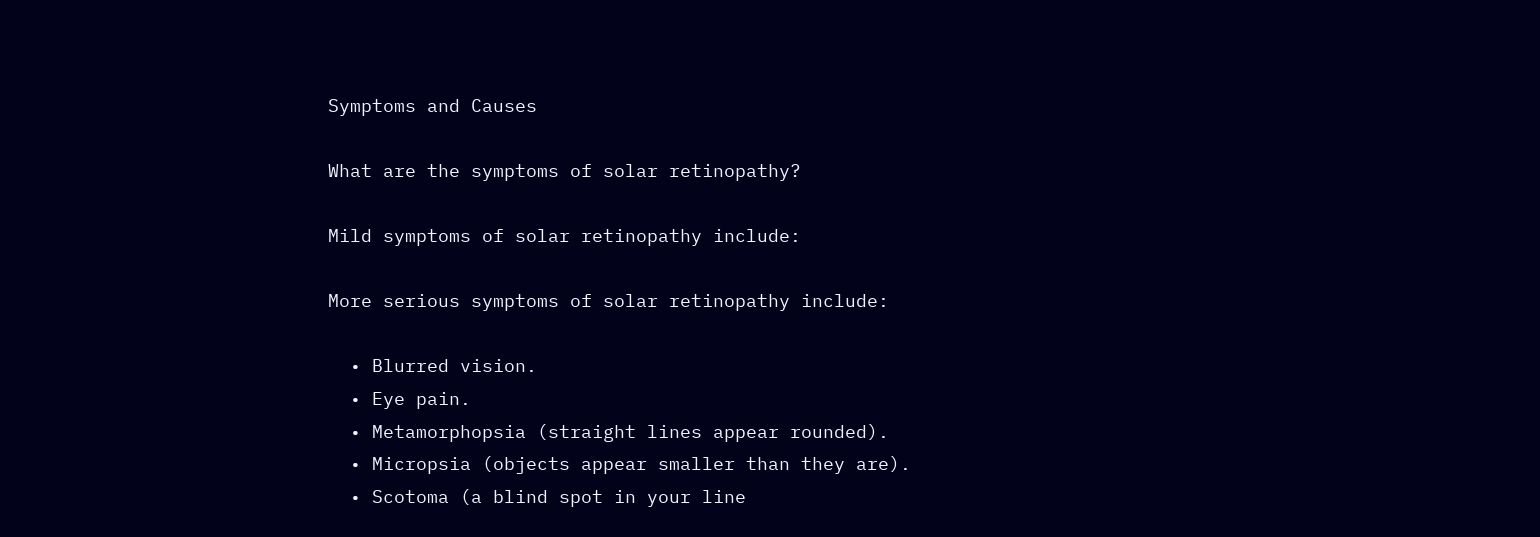Symptoms and Causes

What are the symptoms of solar retinopathy?

Mild symptoms of solar retinopathy include:

More serious symptoms of solar retinopathy include:

  • Blurred vision.
  • Eye pain.
  • Metamorphopsia (straight lines appear rounded).
  • Micropsia (objects appear smaller than they are).
  • Scotoma (a blind spot in your line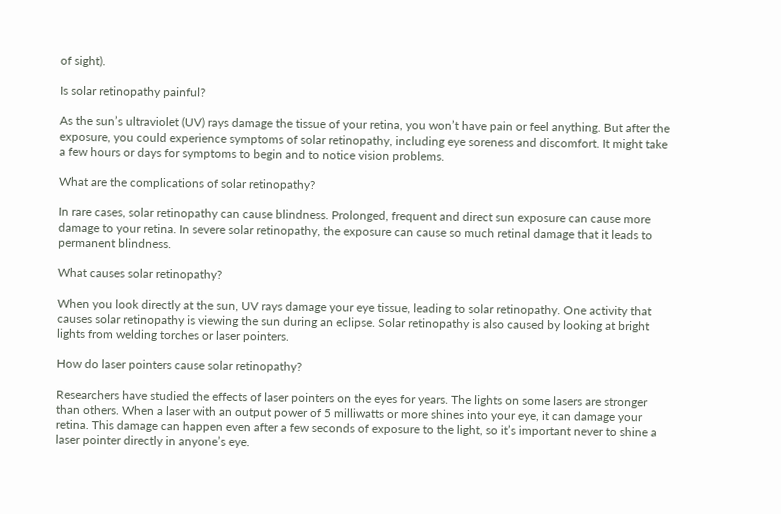of sight).

Is solar retinopathy painful?

As the sun’s ultraviolet (UV) rays damage the tissue of your retina, you won’t have pain or feel anything. But after the exposure, you could experience symptoms of solar retinopathy, including eye soreness and discomfort. It might take a few hours or days for symptoms to begin and to notice vision problems.

What are the complications of solar retinopathy?

In rare cases, solar retinopathy can cause blindness. Prolonged, frequent and direct sun exposure can cause more damage to your retina. In severe solar retinopathy, the exposure can cause so much retinal damage that it leads to permanent blindness.

What causes solar retinopathy?

When you look directly at the sun, UV rays damage your eye tissue, leading to solar retinopathy. One activity that causes solar retinopathy is viewing the sun during an eclipse. Solar retinopathy is also caused by looking at bright lights from welding torches or laser pointers.

How do laser pointers cause solar retinopathy?

Researchers have studied the effects of laser pointers on the eyes for years. The lights on some lasers are stronger than others. When a laser with an output power of 5 milliwatts or more shines into your eye, it can damage your retina. This damage can happen even after a few seconds of exposure to the light, so it’s important never to shine a laser pointer directly in anyone’s eye.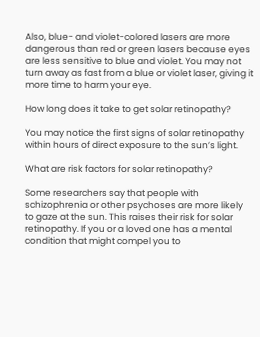Also, blue- and violet-colored lasers are more dangerous than red or green lasers because eyes are less sensitive to blue and violet. You may not turn away as fast from a blue or violet laser, giving it more time to harm your eye.

How long does it take to get solar retinopathy?

You may notice the first signs of solar retinopathy within hours of direct exposure to the sun’s light.

What are risk factors for solar retinopathy?

Some researchers say that people with schizophrenia or other psychoses are more likely to gaze at the sun. This raises their risk for solar retinopathy. If you or a loved one has a mental condition that might compel you to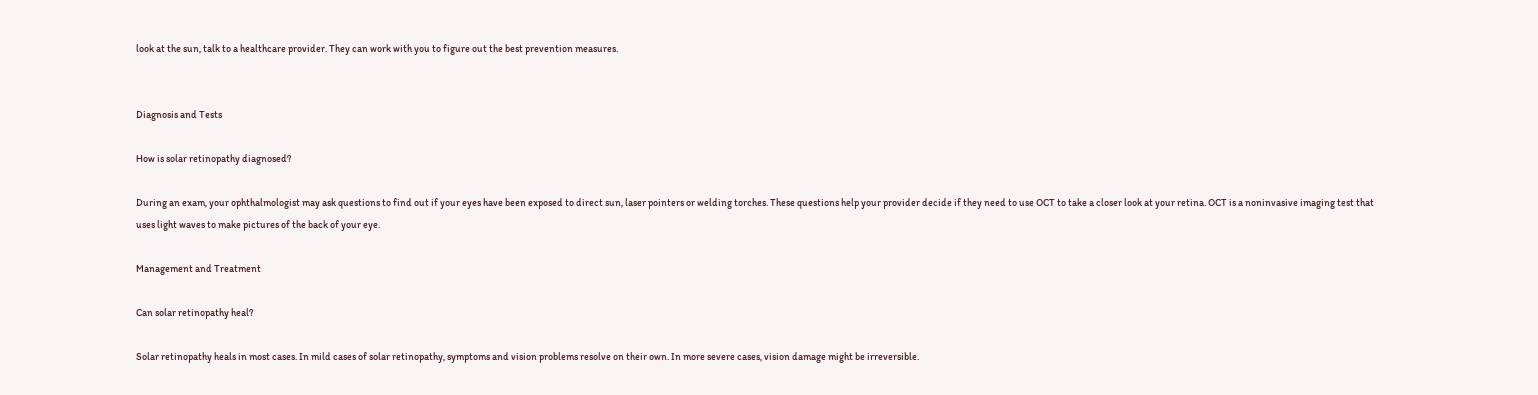look at the sun, talk to a healthcare provider. They can work with you to figure out the best prevention measures.


Diagnosis and Tests

How is solar retinopathy diagnosed?

During an exam, your ophthalmologist may ask questions to find out if your eyes have been exposed to direct sun, laser pointers or welding torches. These questions help your provider decide if they need to use OCT to take a closer look at your retina. OCT is a noninvasive imaging test that uses light waves to make pictures of the back of your eye.

Management and Treatment

Can solar retinopathy heal?

Solar retinopathy heals in most cases. In mild cases of solar retinopathy, symptoms and vision problems resolve on their own. In more severe cases, vision damage might be irreversible.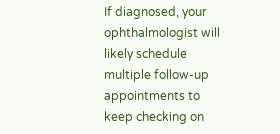If diagnosed, your ophthalmologist will likely schedule multiple follow-up appointments to keep checking on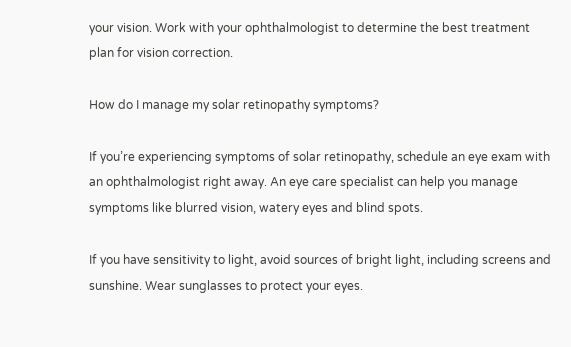your vision. Work with your ophthalmologist to determine the best treatment plan for vision correction.

How do I manage my solar retinopathy symptoms?

If you’re experiencing symptoms of solar retinopathy, schedule an eye exam with an ophthalmologist right away. An eye care specialist can help you manage symptoms like blurred vision, watery eyes and blind spots.

If you have sensitivity to light, avoid sources of bright light, including screens and sunshine. Wear sunglasses to protect your eyes.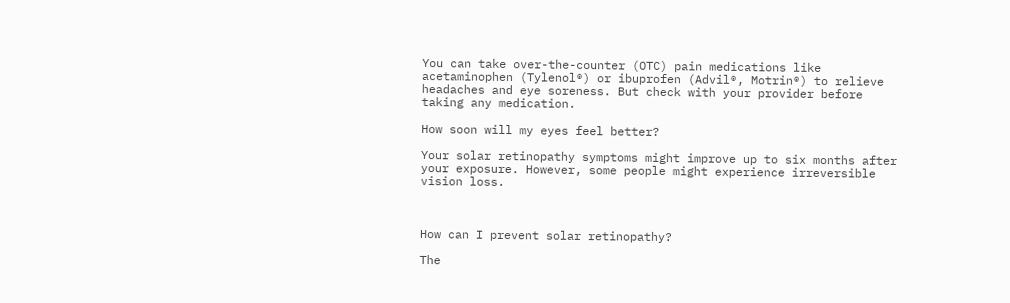You can take over-the-counter (OTC) pain medications like acetaminophen (Tylenol®) or ibuprofen (Advil®, Motrin®) to relieve headaches and eye soreness. But check with your provider before taking any medication.

How soon will my eyes feel better?

Your solar retinopathy symptoms might improve up to six months after your exposure. However, some people might experience irreversible vision loss.



How can I prevent solar retinopathy?

The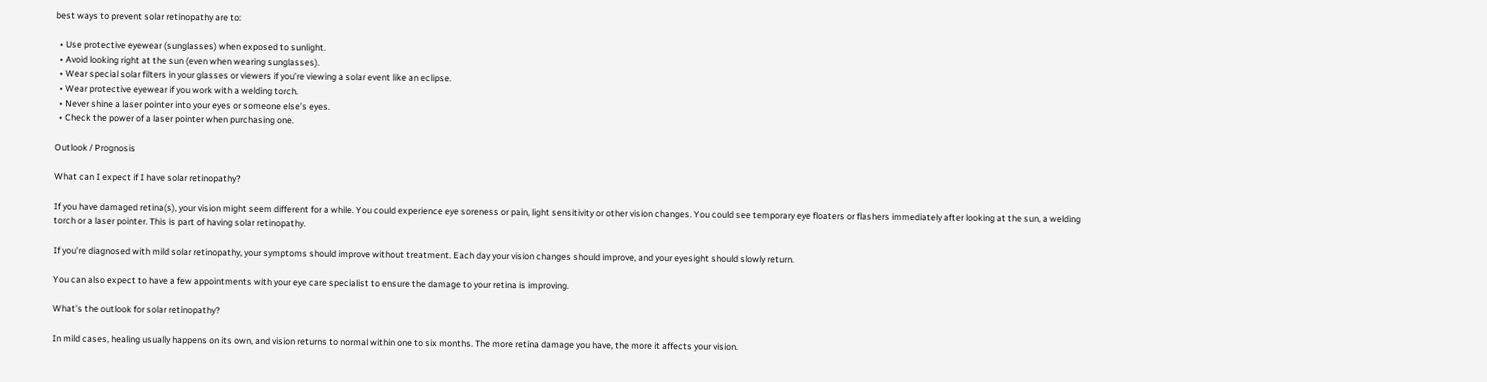best ways to prevent solar retinopathy are to:

  • Use protective eyewear (sunglasses) when exposed to sunlight.
  • Avoid looking right at the sun (even when wearing sunglasses).
  • Wear special solar filters in your glasses or viewers if you’re viewing a solar event like an eclipse.
  • Wear protective eyewear if you work with a welding torch.
  • Never shine a laser pointer into your eyes or someone else’s eyes.
  • Check the power of a laser pointer when purchasing one.

Outlook / Prognosis

What can I expect if I have solar retinopathy?

If you have damaged retina(s), your vision might seem different for a while. You could experience eye soreness or pain, light sensitivity or other vision changes. You could see temporary eye floaters or flashers immediately after looking at the sun, a welding torch or a laser pointer. This is part of having solar retinopathy.

If you’re diagnosed with mild solar retinopathy, your symptoms should improve without treatment. Each day your vision changes should improve, and your eyesight should slowly return.

You can also expect to have a few appointments with your eye care specialist to ensure the damage to your retina is improving.

What’s the outlook for solar retinopathy?

In mild cases, healing usually happens on its own, and vision returns to normal within one to six months. The more retina damage you have, the more it affects your vision.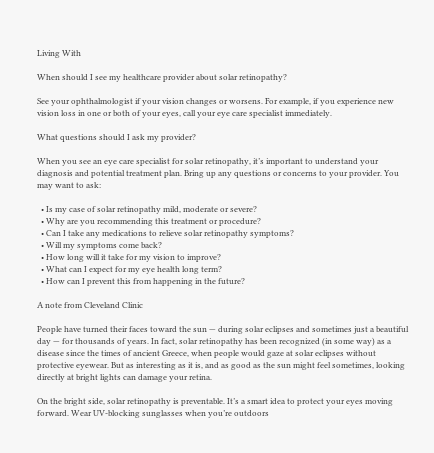Living With

When should I see my healthcare provider about solar retinopathy?

See your ophthalmologist if your vision changes or worsens. For example, if you experience new vision loss in one or both of your eyes, call your eye care specialist immediately.

What questions should I ask my provider?

When you see an eye care specialist for solar retinopathy, it’s important to understand your diagnosis and potential treatment plan. Bring up any questions or concerns to your provider. You may want to ask:

  • Is my case of solar retinopathy mild, moderate or severe?
  • Why are you recommending this treatment or procedure?
  • Can I take any medications to relieve solar retinopathy symptoms?
  • Will my symptoms come back?
  • How long will it take for my vision to improve?
  • What can I expect for my eye health long term?
  • How can I prevent this from happening in the future?

A note from Cleveland Clinic

People have turned their faces toward the sun — during solar eclipses and sometimes just a beautiful day — for thousands of years. In fact, solar retinopathy has been recognized (in some way) as a disease since the times of ancient Greece, when people would gaze at solar eclipses without protective eyewear. But as interesting as it is, and as good as the sun might feel sometimes, looking directly at bright lights can damage your retina.

On the bright side, solar retinopathy is preventable. It’s a smart idea to protect your eyes moving forward. Wear UV-blocking sunglasses when you’re outdoors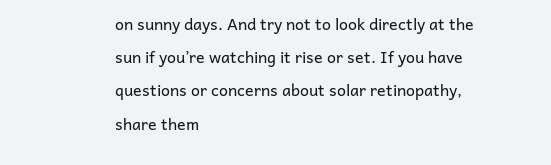on sunny days. And try not to look directly at the sun if you’re watching it rise or set. If you have questions or concerns about solar retinopathy, share them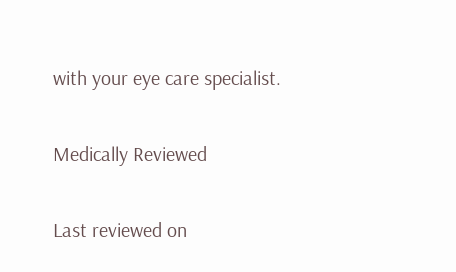with your eye care specialist.

Medically Reviewed

Last reviewed on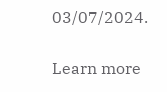03/07/2024.

Learn more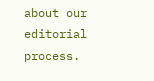about our editorial process.